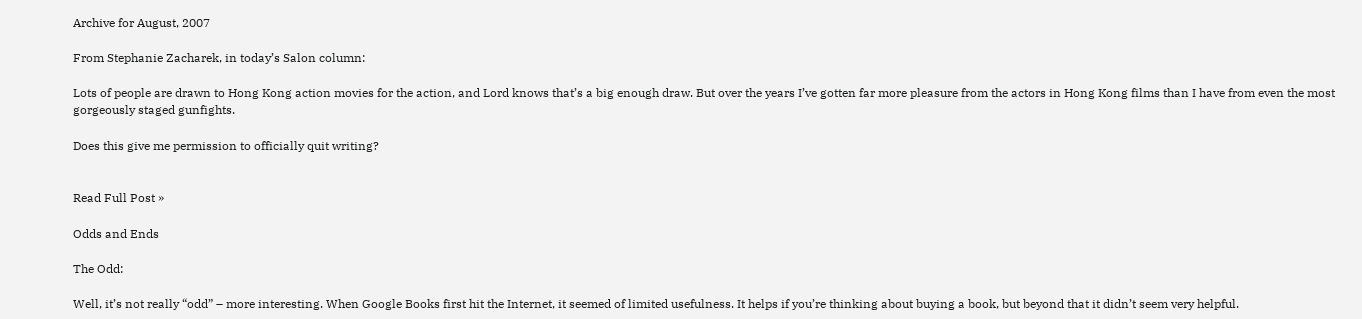Archive for August, 2007

From Stephanie Zacharek, in today’s Salon column:

Lots of people are drawn to Hong Kong action movies for the action, and Lord knows that’s a big enough draw. But over the years I’ve gotten far more pleasure from the actors in Hong Kong films than I have from even the most gorgeously staged gunfights.

Does this give me permission to officially quit writing?


Read Full Post »

Odds and Ends

The Odd:

Well, it’s not really “odd” – more interesting. When Google Books first hit the Internet, it seemed of limited usefulness. It helps if you’re thinking about buying a book, but beyond that it didn’t seem very helpful.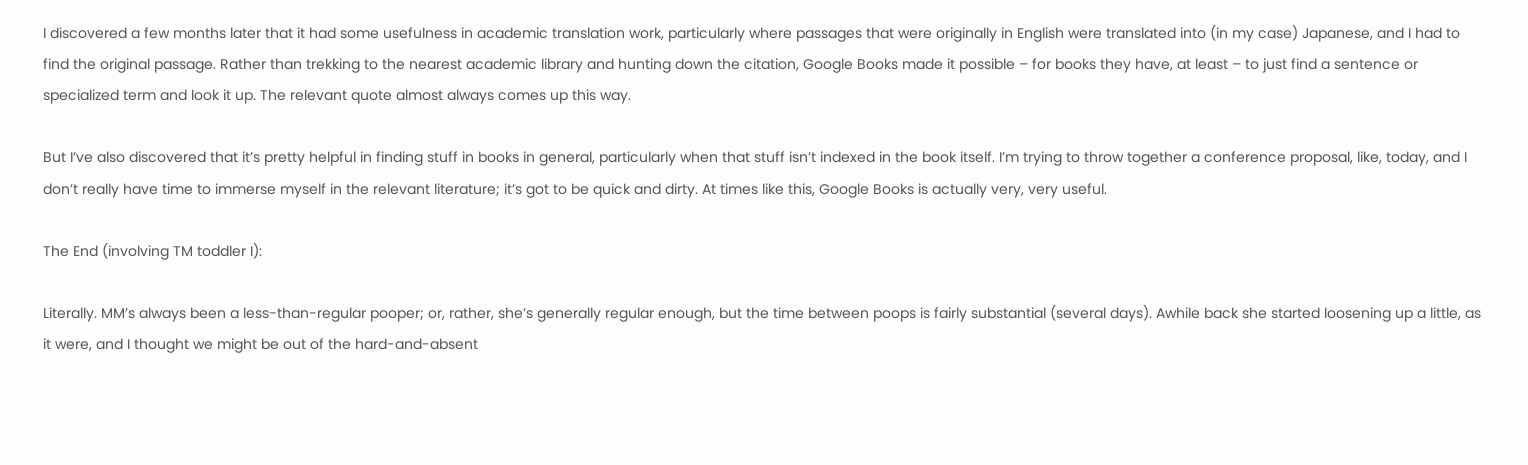I discovered a few months later that it had some usefulness in academic translation work, particularly where passages that were originally in English were translated into (in my case) Japanese, and I had to find the original passage. Rather than trekking to the nearest academic library and hunting down the citation, Google Books made it possible – for books they have, at least – to just find a sentence or specialized term and look it up. The relevant quote almost always comes up this way.

But I’ve also discovered that it’s pretty helpful in finding stuff in books in general, particularly when that stuff isn’t indexed in the book itself. I’m trying to throw together a conference proposal, like, today, and I don’t really have time to immerse myself in the relevant literature; it’s got to be quick and dirty. At times like this, Google Books is actually very, very useful.

The End (involving TM toddler I):

Literally. MM’s always been a less-than-regular pooper; or, rather, she’s generally regular enough, but the time between poops is fairly substantial (several days). Awhile back she started loosening up a little, as it were, and I thought we might be out of the hard-and-absent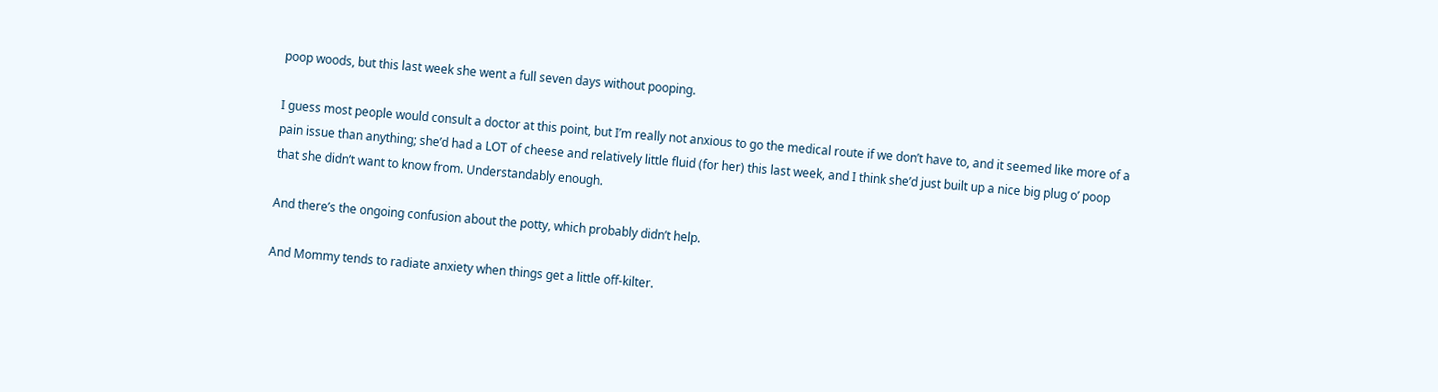poop woods, but this last week she went a full seven days without pooping.

I guess most people would consult a doctor at this point, but I’m really not anxious to go the medical route if we don’t have to, and it seemed like more of a pain issue than anything; she’d had a LOT of cheese and relatively little fluid (for her) this last week, and I think she’d just built up a nice big plug o’ poop that she didn’t want to know from. Understandably enough.

And there’s the ongoing confusion about the potty, which probably didn’t help.

And Mommy tends to radiate anxiety when things get a little off-kilter.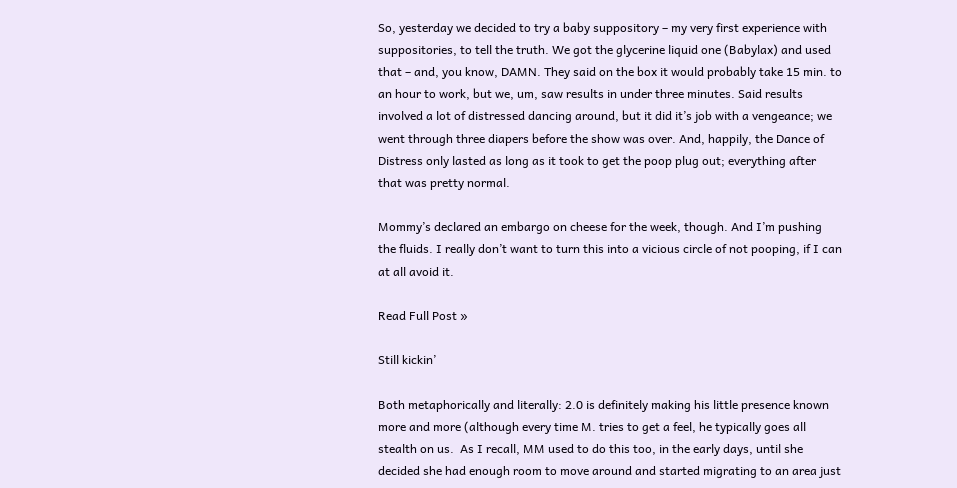So, yesterday we decided to try a baby suppository – my very first experience with suppositories, to tell the truth. We got the glycerine liquid one (Babylax) and used that – and, you know, DAMN. They said on the box it would probably take 15 min. to an hour to work, but we, um, saw results in under three minutes. Said results involved a lot of distressed dancing around, but it did it’s job with a vengeance; we went through three diapers before the show was over. And, happily, the Dance of Distress only lasted as long as it took to get the poop plug out; everything after that was pretty normal.

Mommy’s declared an embargo on cheese for the week, though. And I’m pushing the fluids. I really don’t want to turn this into a vicious circle of not pooping, if I can at all avoid it.

Read Full Post »

Still kickin’

Both metaphorically and literally: 2.0 is definitely making his little presence known more and more (although every time M. tries to get a feel, he typically goes all stealth on us.  As I recall, MM used to do this too, in the early days, until she decided she had enough room to move around and started migrating to an area just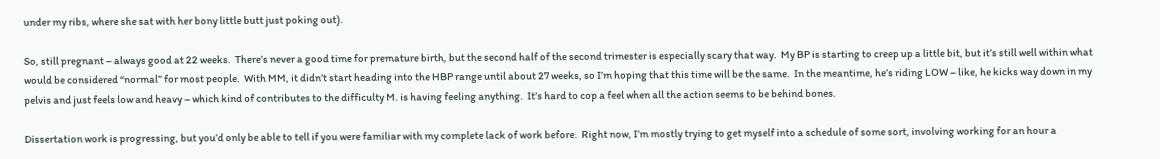under my ribs, where she sat with her bony little butt just poking out).

So, still pregnant – always good at 22 weeks.  There’s never a good time for premature birth, but the second half of the second trimester is especially scary that way.  My BP is starting to creep up a little bit, but it’s still well within what would be considered “normal” for most people.  With MM, it didn’t start heading into the HBP range until about 27 weeks, so I’m hoping that this time will be the same.  In the meantime, he’s riding LOW – like, he kicks way down in my pelvis and just feels low and heavy – which kind of contributes to the difficulty M. is having feeling anything.  It’s hard to cop a feel when all the action seems to be behind bones.

Dissertation work is progressing, but you’d only be able to tell if you were familiar with my complete lack of work before.  Right now, I’m mostly trying to get myself into a schedule of some sort, involving working for an hour a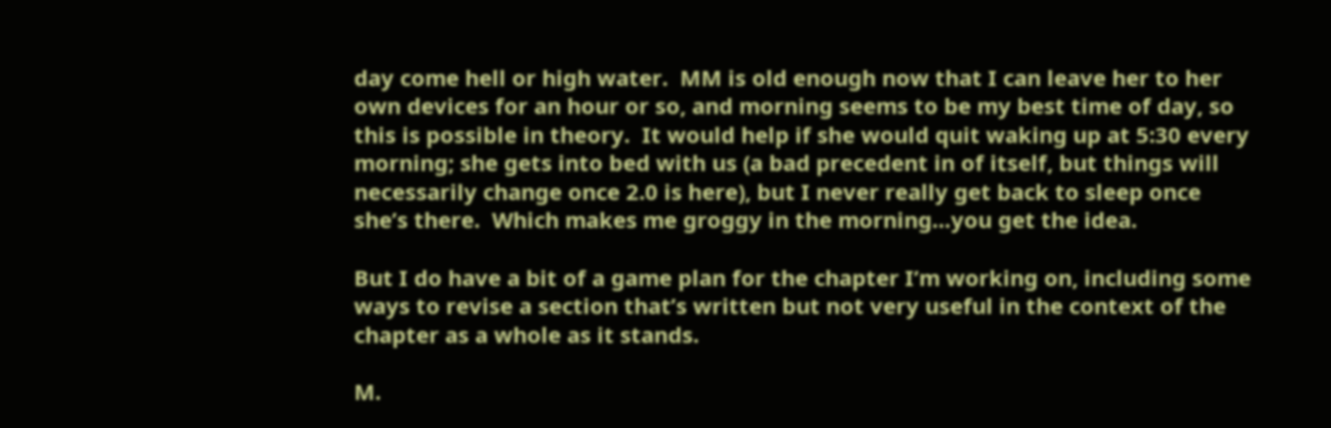day come hell or high water.  MM is old enough now that I can leave her to her own devices for an hour or so, and morning seems to be my best time of day, so this is possible in theory.  It would help if she would quit waking up at 5:30 every morning; she gets into bed with us (a bad precedent in of itself, but things will necessarily change once 2.0 is here), but I never really get back to sleep once she’s there.  Which makes me groggy in the morning…you get the idea.

But I do have a bit of a game plan for the chapter I’m working on, including some ways to revise a section that’s written but not very useful in the context of the chapter as a whole as it stands.

M.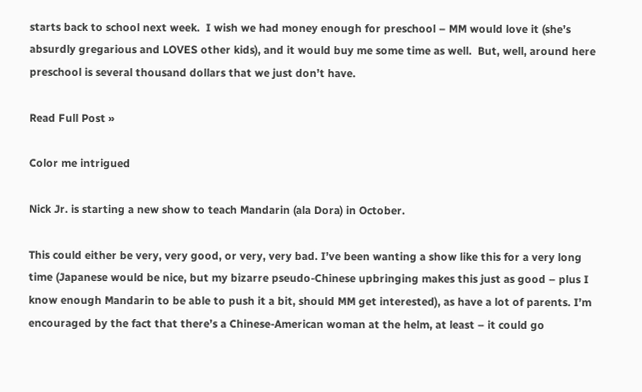starts back to school next week.  I wish we had money enough for preschool – MM would love it (she’s absurdly gregarious and LOVES other kids), and it would buy me some time as well.  But, well, around here preschool is several thousand dollars that we just don’t have.

Read Full Post »

Color me intrigued

Nick Jr. is starting a new show to teach Mandarin (ala Dora) in October.

This could either be very, very good, or very, very bad. I’ve been wanting a show like this for a very long time (Japanese would be nice, but my bizarre pseudo-Chinese upbringing makes this just as good – plus I know enough Mandarin to be able to push it a bit, should MM get interested), as have a lot of parents. I’m encouraged by the fact that there’s a Chinese-American woman at the helm, at least – it could go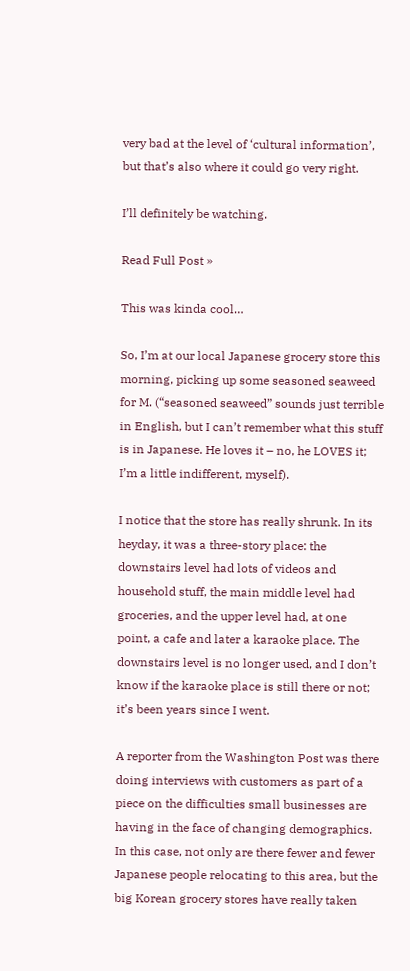very bad at the level of ‘cultural information’, but that’s also where it could go very right.

I’ll definitely be watching.

Read Full Post »

This was kinda cool…

So, I’m at our local Japanese grocery store this morning, picking up some seasoned seaweed for M. (“seasoned seaweed” sounds just terrible in English, but I can’t remember what this stuff is in Japanese. He loves it – no, he LOVES it; I’m a little indifferent, myself).

I notice that the store has really shrunk. In its heyday, it was a three-story place: the downstairs level had lots of videos and household stuff, the main middle level had groceries, and the upper level had, at one point, a cafe and later a karaoke place. The downstairs level is no longer used, and I don’t know if the karaoke place is still there or not; it’s been years since I went.

A reporter from the Washington Post was there doing interviews with customers as part of a piece on the difficulties small businesses are having in the face of changing demographics. In this case, not only are there fewer and fewer Japanese people relocating to this area, but the big Korean grocery stores have really taken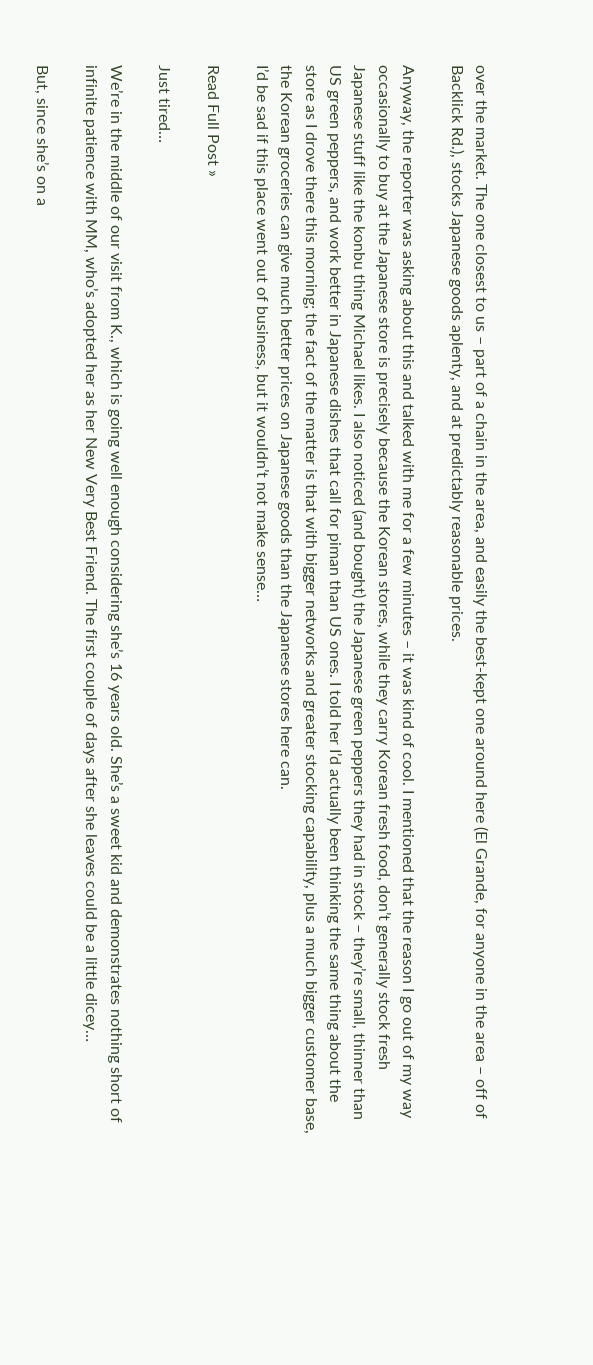over the market. The one closest to us – part of a chain in the area, and easily the best-kept one around here (El Grande, for anyone in the area – off of Backlick Rd.), stocks Japanese goods aplenty, and at predictably reasonable prices.

Anyway, the reporter was asking about this and talked with me for a few minutes – it was kind of cool. I mentioned that the reason I go out of my way occasionally to buy at the Japanese store is precisely because the Korean stores, while they carry Korean fresh food, don’t generally stock fresh Japanese stuff like the konbu thing Michael likes. I also noticed (and bought) the Japanese green peppers they had in stock – they’re small, thinner than US green peppers, and work better in Japanese dishes that call for piman than US ones. I told her I’d actually been thinking the same thing about the store as I drove there this morning; the fact of the matter is that with bigger networks and greater stocking capability, plus a much bigger customer base, the Korean groceries can give much better prices on Japanese goods than the Japanese stores here can.
I’d be sad if this place went out of business, but it wouldn’t not make sense…

Read Full Post »

Just tired…

We’re in the middle of our visit from K., which is going well enough considering she’s 16 years old. She’s a sweet kid and demonstrates nothing short of infinite patience with MM, who’s adopted her as her New Very Best Friend. The first couple of days after she leaves could be a little dicey…

But, since she’s on a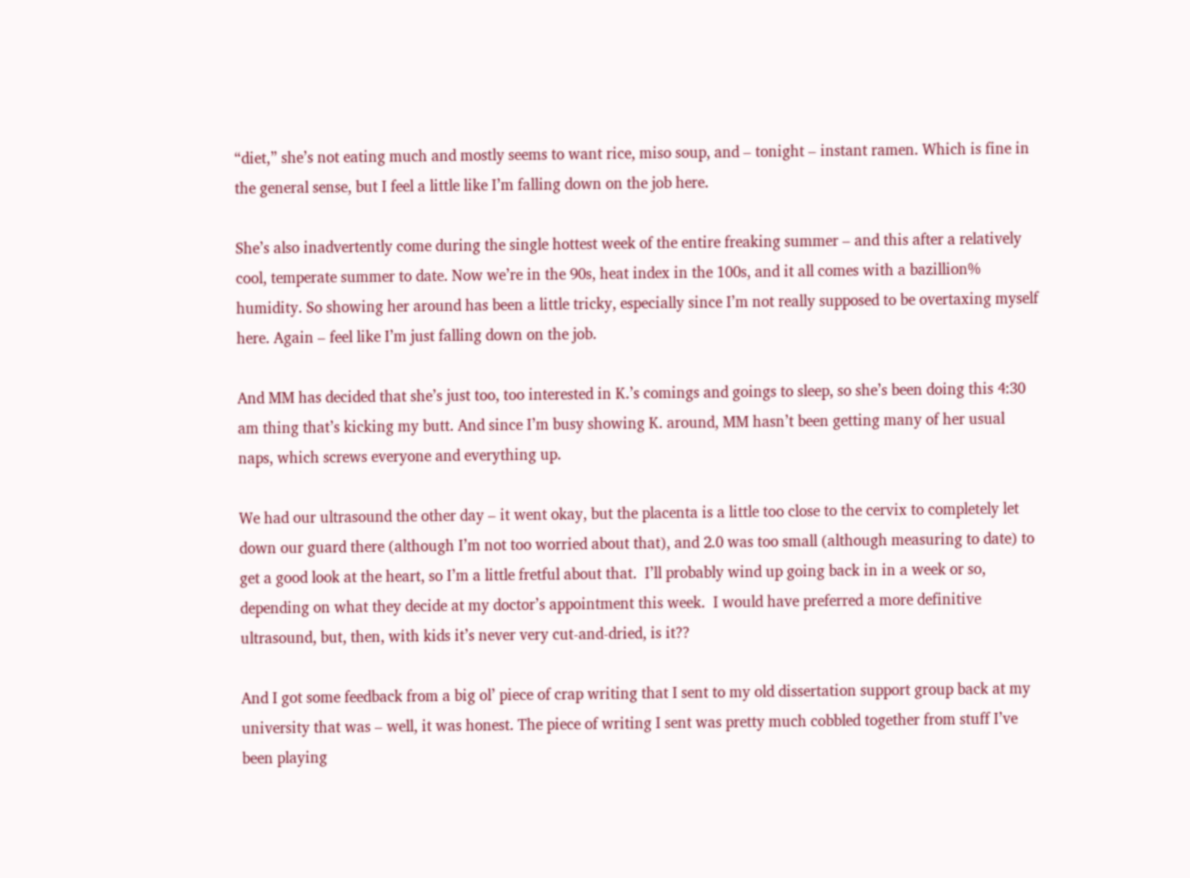“diet,” she’s not eating much and mostly seems to want rice, miso soup, and – tonight – instant ramen. Which is fine in the general sense, but I feel a little like I’m falling down on the job here.

She’s also inadvertently come during the single hottest week of the entire freaking summer – and this after a relatively cool, temperate summer to date. Now we’re in the 90s, heat index in the 100s, and it all comes with a bazillion% humidity. So showing her around has been a little tricky, especially since I’m not really supposed to be overtaxing myself here. Again – feel like I’m just falling down on the job.

And MM has decided that she’s just too, too interested in K.’s comings and goings to sleep, so she’s been doing this 4:30 am thing that’s kicking my butt. And since I’m busy showing K. around, MM hasn’t been getting many of her usual naps, which screws everyone and everything up.

We had our ultrasound the other day – it went okay, but the placenta is a little too close to the cervix to completely let down our guard there (although I’m not too worried about that), and 2.0 was too small (although measuring to date) to get a good look at the heart, so I’m a little fretful about that.  I’ll probably wind up going back in in a week or so, depending on what they decide at my doctor’s appointment this week.  I would have preferred a more definitive ultrasound, but, then, with kids it’s never very cut-and-dried, is it??

And I got some feedback from a big ol’ piece of crap writing that I sent to my old dissertation support group back at my university that was – well, it was honest. The piece of writing I sent was pretty much cobbled together from stuff I’ve been playing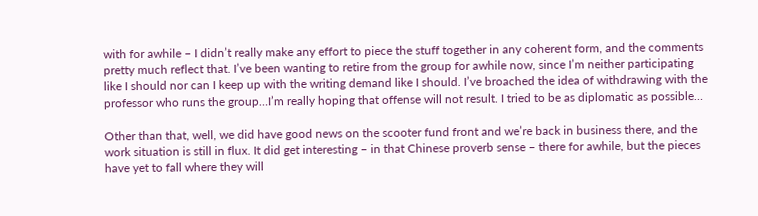with for awhile – I didn’t really make any effort to piece the stuff together in any coherent form, and the comments pretty much reflect that. I’ve been wanting to retire from the group for awhile now, since I’m neither participating like I should nor can I keep up with the writing demand like I should. I’ve broached the idea of withdrawing with the professor who runs the group…I’m really hoping that offense will not result. I tried to be as diplomatic as possible…

Other than that, well, we did have good news on the scooter fund front and we’re back in business there, and the work situation is still in flux. It did get interesting – in that Chinese proverb sense – there for awhile, but the pieces have yet to fall where they will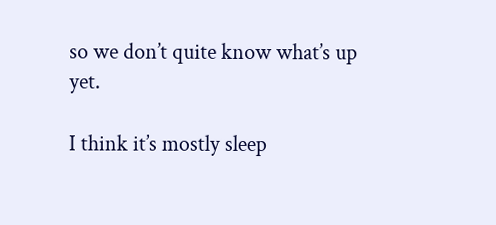so we don’t quite know what’s up yet.

I think it’s mostly sleep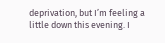deprivation, but I’m feeling a little down this evening. I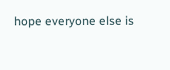hope everyone else is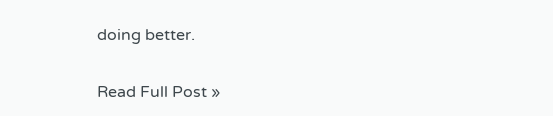doing better.

Read Full Post »